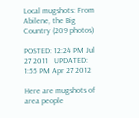Local mugshots: From Abilene, the Big Country (209 photos)

POSTED: 12:24 PM Jul 27 2011   UPDATED: 1:55 PM Apr 27 2012

Here are mugshots of area people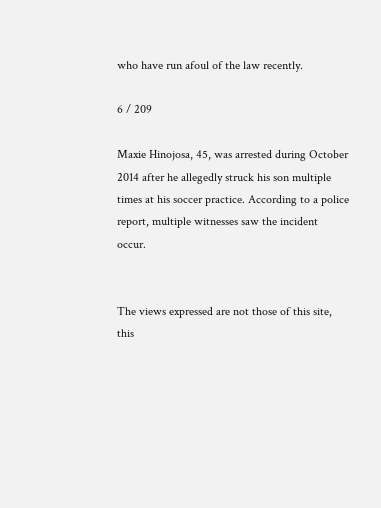who have run afoul of the law recently.

6 / 209

Maxie Hinojosa, 45, was arrested during October 2014 after he allegedly struck his son multiple times at his soccer practice. According to a police report, multiple witnesses saw the incident occur.


The views expressed are not those of this site, this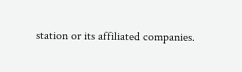station or its affiliated companies.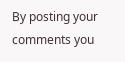By posting your comments you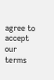agree to accept our terms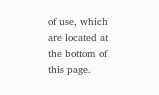of use, which are located at the bottom of this page.